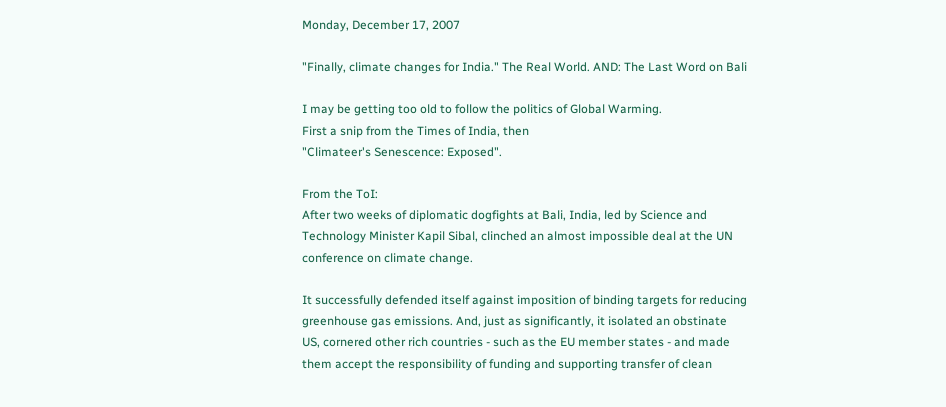Monday, December 17, 2007

"Finally, climate changes for India." The Real World. AND: The Last Word on Bali

I may be getting too old to follow the politics of Global Warming.
First a snip from the Times of India, then
"Climateer's Senescence: Exposed".

From the ToI:
After two weeks of diplomatic dogfights at Bali, India, led by Science and Technology Minister Kapil Sibal, clinched an almost impossible deal at the UN conference on climate change.

It successfully defended itself against imposition of binding targets for reducing greenhouse gas emissions. And, just as significantly, it isolated an obstinate US, cornered other rich countries - such as the EU member states - and made them accept the responsibility of funding and supporting transfer of clean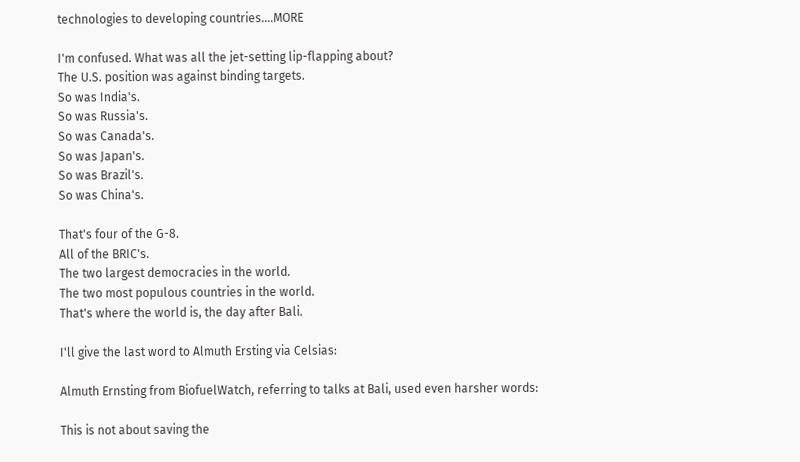technologies to developing countries....MORE

I'm confused. What was all the jet-setting lip-flapping about?
The U.S. position was against binding targets.
So was India's.
So was Russia's.
So was Canada's.
So was Japan's.
So was Brazil's.
So was China's.

That's four of the G-8.
All of the BRIC's.
The two largest democracies in the world.
The two most populous countries in the world.
That's where the world is, the day after Bali.

I'll give the last word to Almuth Ersting via Celsias:

Almuth Ernsting from BiofuelWatch, referring to talks at Bali, used even harsher words:

This is not about saving the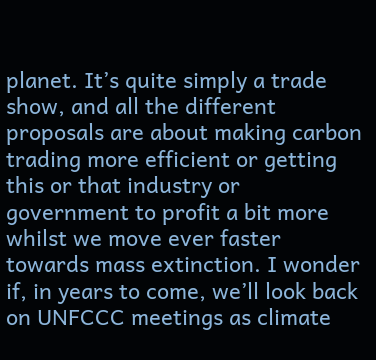planet. It’s quite simply a trade show, and all the different proposals are about making carbon trading more efficient or getting this or that industry or government to profit a bit more whilst we move ever faster towards mass extinction. I wonder if, in years to come, we’ll look back on UNFCCC meetings as climate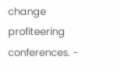change profiteering conferences. -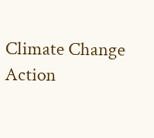Climate Change Action